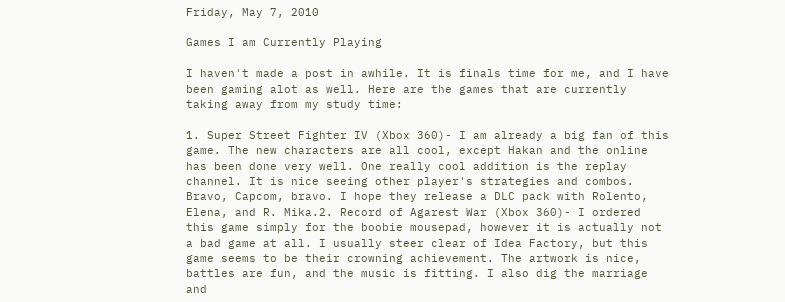Friday, May 7, 2010

Games I am Currently Playing

I haven't made a post in awhile. It is finals time for me, and I have been gaming alot as well. Here are the games that are currently taking away from my study time:

1. Super Street Fighter IV (Xbox 360)- I am already a big fan of this game. The new characters are all cool, except Hakan and the online has been done very well. One really cool addition is the replay channel. It is nice seeing other player's strategies and combos. Bravo, Capcom, bravo. I hope they release a DLC pack with Rolento, Elena, and R. Mika.2. Record of Agarest War (Xbox 360)- I ordered this game simply for the boobie mousepad, however it is actually not a bad game at all. I usually steer clear of Idea Factory, but this game seems to be their crowning achievement. The artwork is nice, battles are fun, and the music is fitting. I also dig the marriage and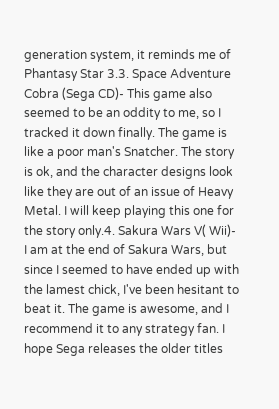generation system, it reminds me of Phantasy Star 3.3. Space Adventure Cobra (Sega CD)- This game also seemed to be an oddity to me, so I tracked it down finally. The game is like a poor man's Snatcher. The story is ok, and the character designs look like they are out of an issue of Heavy Metal. I will keep playing this one for the story only.4. Sakura Wars V( Wii)- I am at the end of Sakura Wars, but since I seemed to have ended up with the lamest chick, I've been hesitant to beat it. The game is awesome, and I recommend it to any strategy fan. I hope Sega releases the older titles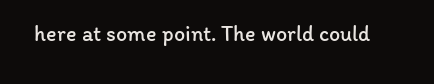here at some point. The world could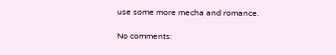use some more mecha and romance.

No comments: